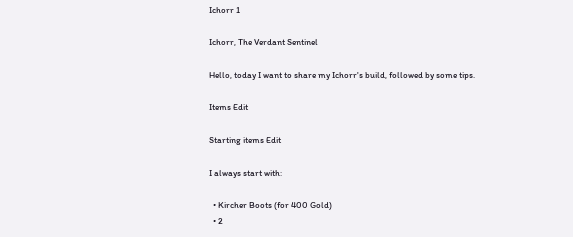Ichorr 1

Ichorr, The Verdant Sentinel

Hello, today I want to share my Ichorr's build, followed by some tips.

Items Edit

Starting items Edit

I always start with:

  • Kircher Boots (for 400 Gold)
  • 2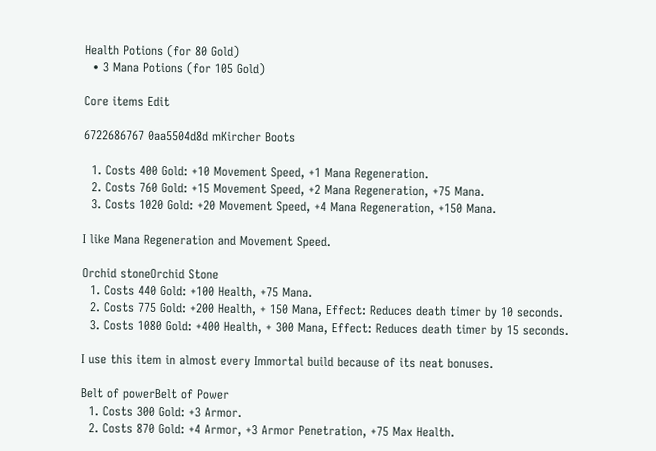Health Potions (for 80 Gold)
  • 3 Mana Potions (for 105 Gold)

Core items Edit

6722686767 0aa5504d8d mKircher Boots

  1. Costs 400 Gold: +10 Movement Speed, +1 Mana Regeneration.
  2. Costs 760 Gold: +15 Movement Speed, +2 Mana Regeneration, +75 Mana.
  3. Costs 1020 Gold: +20 Movement Speed, +4 Mana Regeneration, +150 Mana.

I like Mana Regeneration and Movement Speed.

Orchid stoneOrchid Stone
  1. Costs 440 Gold: +100 Health, +75 Mana.
  2. Costs 775 Gold: +200 Health, + 150 Mana, Effect: Reduces death timer by 10 seconds.
  3. Costs 1080 Gold: +400 Health, + 300 Mana, Effect: Reduces death timer by 15 seconds.

I use this item in almost every Immortal build because of its neat bonuses.

Belt of powerBelt of Power
  1. Costs 300 Gold: +3 Armor.
  2. Costs 870 Gold: +4 Armor, +3 Armor Penetration, +75 Max Health.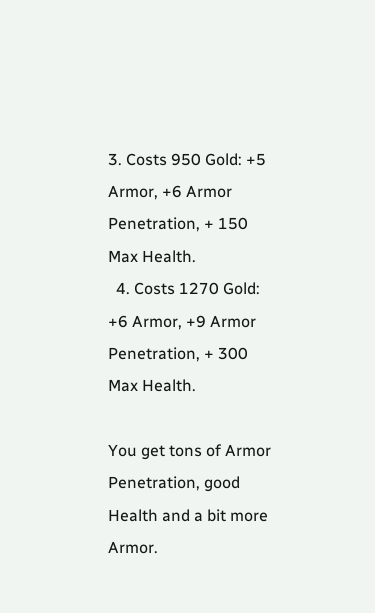3. Costs 950 Gold: +5 Armor, +6 Armor Penetration, + 150 Max Health.
  4. Costs 1270 Gold: +6 Armor, +9 Armor Penetration, + 300 Max Health.

You get tons of Armor Penetration, good Health and a bit more Armor.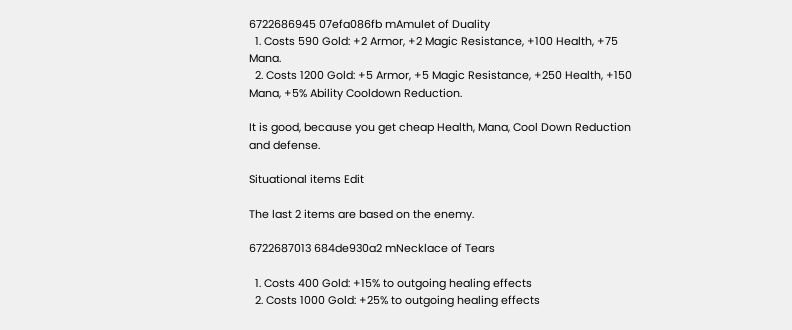6722686945 07efa086fb mAmulet of Duality
  1. Costs 590 Gold: +2 Armor, +2 Magic Resistance, +100 Health, +75 Mana.
  2. Costs 1200 Gold: +5 Armor, +5 Magic Resistance, +250 Health, +150 Mana, +5% Ability Cooldown Reduction.

It is good, because you get cheap Health, Mana, Cool Down Reduction and defense.

Situational items Edit

The last 2 items are based on the enemy.

6722687013 684de930a2 mNecklace of Tears

  1. Costs 400 Gold: +15% to outgoing healing effects
  2. Costs 1000 Gold: +25% to outgoing healing effects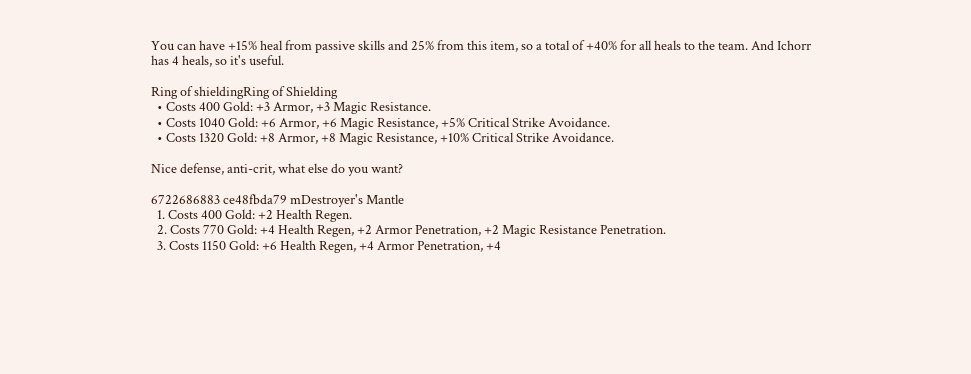You can have +15% heal from passive skills and 25% from this item, so a total of +40% for all heals to the team. And Ichorr has 4 heals, so it's useful.

Ring of shieldingRing of Shielding
  • Costs 400 Gold: +3 Armor, +3 Magic Resistance.
  • Costs 1040 Gold: +6 Armor, +6 Magic Resistance, +5% Critical Strike Avoidance.
  • Costs 1320 Gold: +8 Armor, +8 Magic Resistance, +10% Critical Strike Avoidance.

Nice defense, anti-crit, what else do you want?

6722686883 ce48fbda79 mDestroyer's Mantle
  1. Costs 400 Gold: +2 Health Regen.
  2. Costs 770 Gold: +4 Health Regen, +2 Armor Penetration, +2 Magic Resistance Penetration.
  3. Costs 1150 Gold: +6 Health Regen, +4 Armor Penetration, +4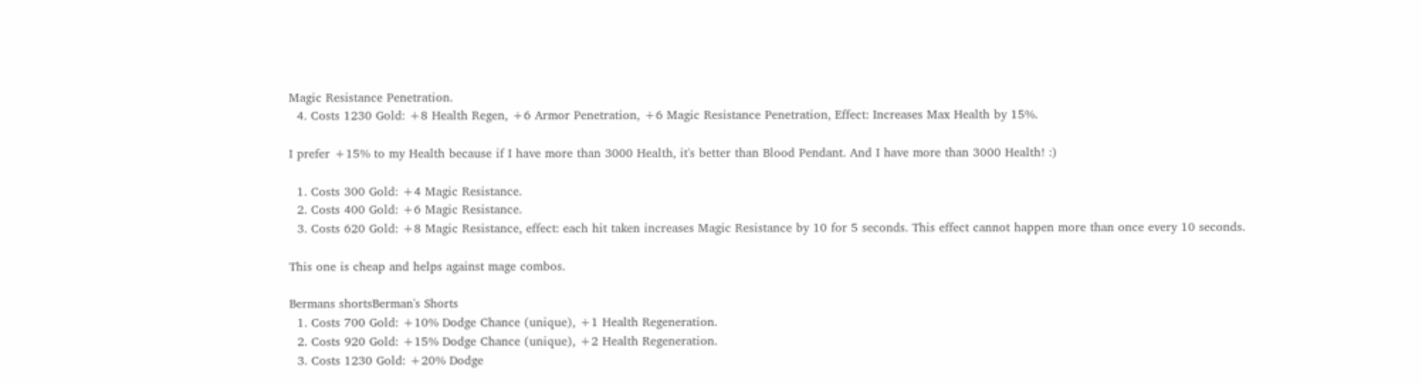Magic Resistance Penetration.
  4. Costs 1230 Gold: +8 Health Regen, +6 Armor Penetration, +6 Magic Resistance Penetration, Effect: Increases Max Health by 15%.

I prefer +15% to my Health because if I have more than 3000 Health, it's better than Blood Pendant. And I have more than 3000 Health! :)

  1. Costs 300 Gold: +4 Magic Resistance.
  2. Costs 400 Gold: +6 Magic Resistance.
  3. Costs 620 Gold: +8 Magic Resistance, effect: each hit taken increases Magic Resistance by 10 for 5 seconds. This effect cannot happen more than once every 10 seconds.

This one is cheap and helps against mage combos.

Bermans shortsBerman's Shorts
  1. Costs 700 Gold: +10% Dodge Chance (unique), +1 Health Regeneration.
  2. Costs 920 Gold: +15% Dodge Chance (unique), +2 Health Regeneration.
  3. Costs 1230 Gold: +20% Dodge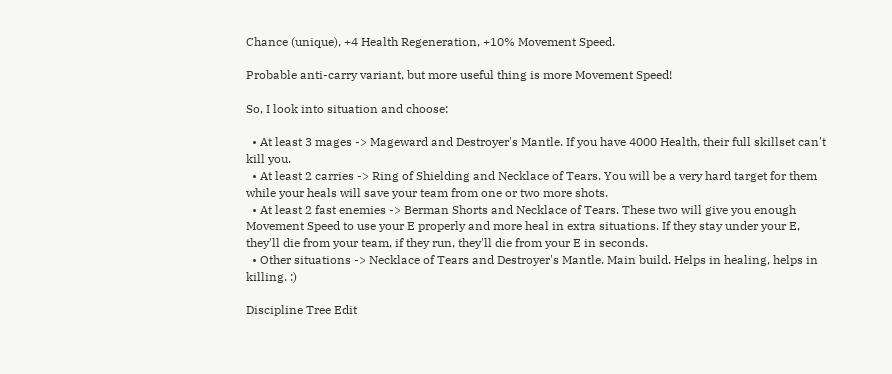Chance (unique), +4 Health Regeneration, +10% Movement Speed.

Probable anti-carry variant, but more useful thing is more Movement Speed!

So, I look into situation and choose:

  • At least 3 mages -> Mageward and Destroyer's Mantle. If you have 4000 Health, their full skillset can't kill you.
  • At least 2 carries -> Ring of Shielding and Necklace of Tears. You will be a very hard target for them while your heals will save your team from one or two more shots.
  • At least 2 fast enemies -> Berman Shorts and Necklace of Tears. These two will give you enough Movement Speed to use your E properly and more heal in extra situations. If they stay under your E, they'll die from your team, if they run, they'll die from your E in seconds.
  • Other situations -> Necklace of Tears and Destroyer's Mantle. Main build. Helps in healing, helps in killing. :)

Discipline Tree Edit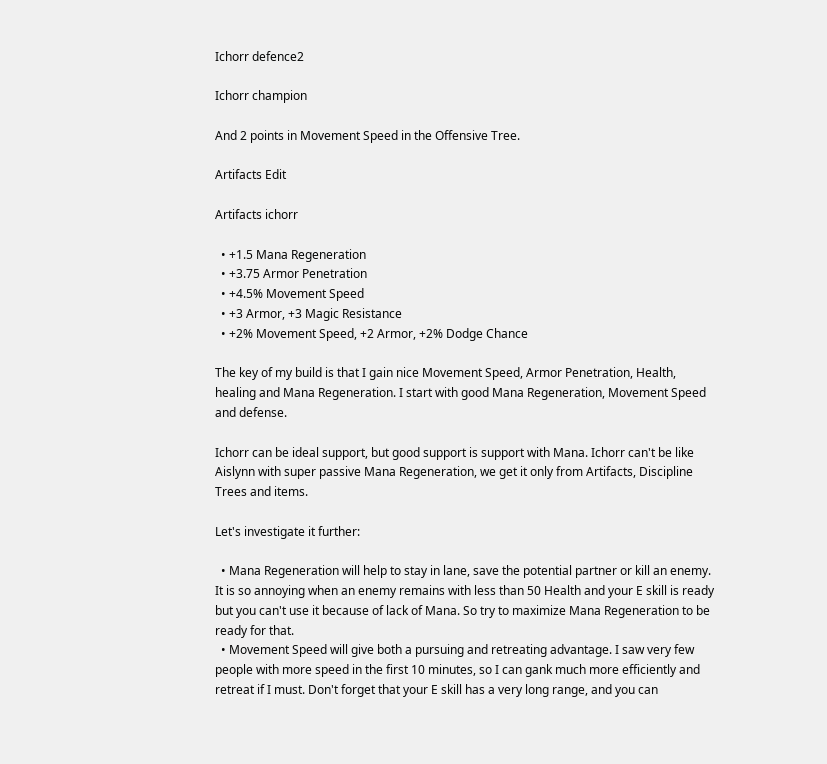Ichorr defence2

Ichorr champion

And 2 points in Movement Speed in the Offensive Tree.

Artifacts Edit

Artifacts ichorr

  • +1.5 Mana Regeneration
  • +3.75 Armor Penetration
  • +4.5% Movement Speed
  • +3 Armor, +3 Magic Resistance
  • +2% Movement Speed, +2 Armor, +2% Dodge Chance

The key of my build is that I gain nice Movement Speed, Armor Penetration, Health, healing and Mana Regeneration. I start with good Mana Regeneration, Movement Speed and defense.

Ichorr can be ideal support, but good support is support with Mana. Ichorr can't be like Aislynn with super passive Mana Regeneration, we get it only from Artifacts, Discipline Trees and items.

Let's investigate it further:

  • Mana Regeneration will help to stay in lane, save the potential partner or kill an enemy. It is so annoying when an enemy remains with less than 50 Health and your E skill is ready but you can't use it because of lack of Mana. So try to maximize Mana Regeneration to be ready for that.
  • Movement Speed will give both a pursuing and retreating advantage. I saw very few people with more speed in the first 10 minutes, so I can gank much more efficiently and retreat if I must. Don't forget that your E skill has a very long range, and you can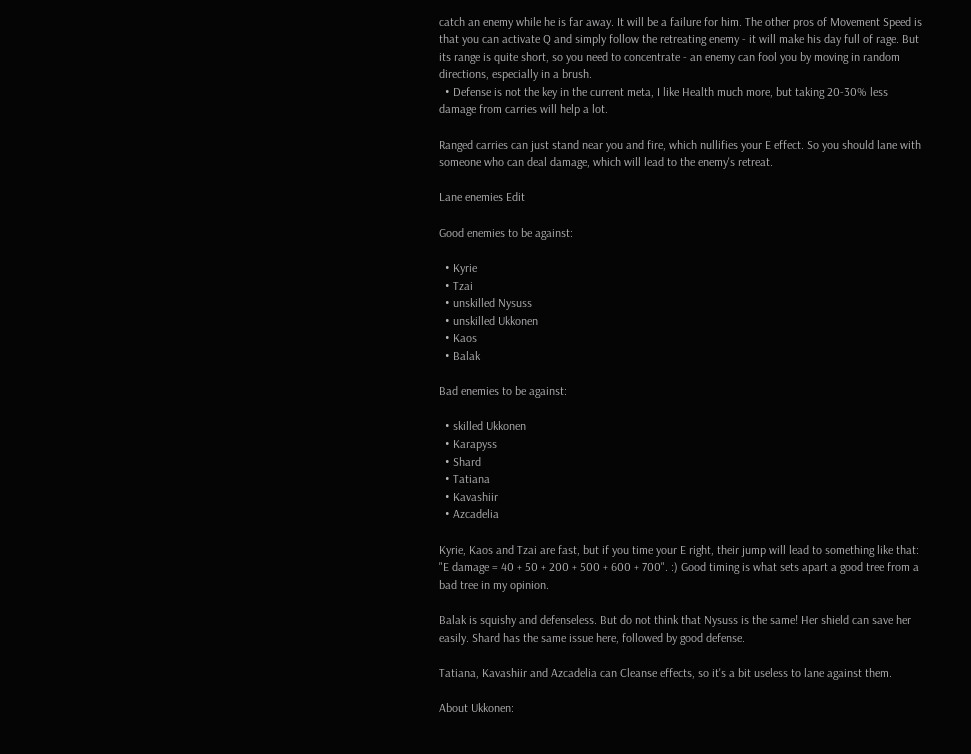catch an enemy while he is far away. It will be a failure for him. The other pros of Movement Speed is that you can activate Q and simply follow the retreating enemy - it will make his day full of rage. But its range is quite short, so you need to concentrate - an enemy can fool you by moving in random directions, especially in a brush.
  • Defense is not the key in the current meta, I like Health much more, but taking 20-30% less damage from carries will help a lot.

Ranged carries can just stand near you and fire, which nullifies your E effect. So you should lane with someone who can deal damage, which will lead to the enemy's retreat.

Lane enemies Edit

Good enemies to be against:

  • Kyrie
  • Tzai
  • unskilled Nysuss
  • unskilled Ukkonen
  • Kaos
  • Balak

Bad enemies to be against:

  • skilled Ukkonen
  • Karapyss
  • Shard
  • Tatiana
  • Kavashiir
  • Azcadelia

Kyrie, Kaos and Tzai are fast, but if you time your E right, their jump will lead to something like that: "E damage = 40 + 50 + 200 + 500 + 600 + 700". :) Good timing is what sets apart a good tree from a bad tree in my opinion.

Balak is squishy and defenseless. But do not think that Nysuss is the same! Her shield can save her easily. Shard has the same issue here, followed by good defense.

Tatiana, Kavashiir and Azcadelia can Cleanse effects, so it's a bit useless to lane against them.

About Ukkonen: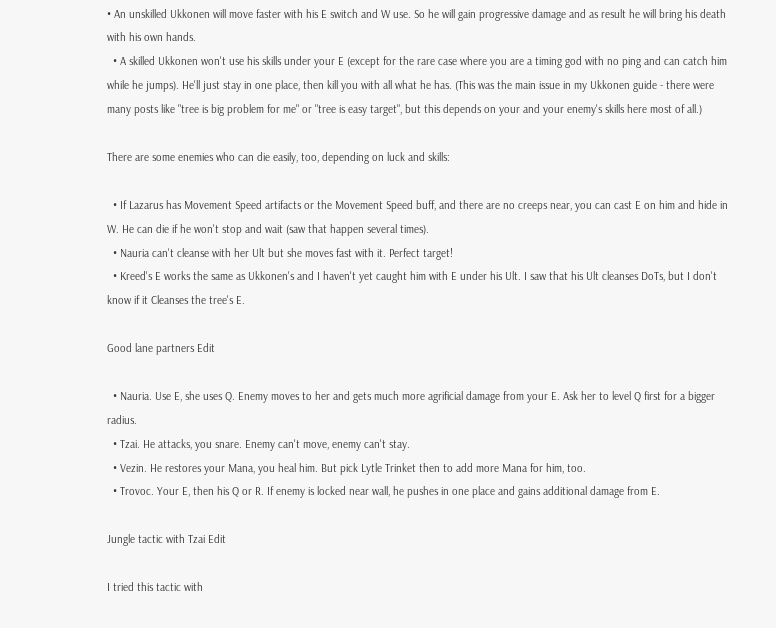• An unskilled Ukkonen will move faster with his E switch and W use. So he will gain progressive damage and as result he will bring his death with his own hands.
  • A skilled Ukkonen won't use his skills under your E (except for the rare case where you are a timing god with no ping and can catch him while he jumps). He'll just stay in one place, then kill you with all what he has. (This was the main issue in my Ukkonen guide - there were many posts like "tree is big problem for me" or "tree is easy target", but this depends on your and your enemy's skills here most of all.)

There are some enemies who can die easily, too, depending on luck and skills:

  • If Lazarus has Movement Speed artifacts or the Movement Speed buff, and there are no creeps near, you can cast E on him and hide in W. He can die if he won't stop and wait (saw that happen several times).
  • Nauria can't cleanse with her Ult but she moves fast with it. Perfect target!
  • Kreed's E works the same as Ukkonen's and I haven't yet caught him with E under his Ult. I saw that his Ult cleanses DoTs, but I don't know if it Cleanses the tree's E.

Good lane partners Edit

  • Nauria. Use E, she uses Q. Enemy moves to her and gets much more agrificial damage from your E. Ask her to level Q first for a bigger radius.
  • Tzai. He attacks, you snare. Enemy can't move, enemy can't stay.
  • Vezin. He restores your Mana, you heal him. But pick Lytle Trinket then to add more Mana for him, too.
  • Trovoc. Your E, then his Q or R. If enemy is locked near wall, he pushes in one place and gains additional damage from E.

Jungle tactic with Tzai Edit

I tried this tactic with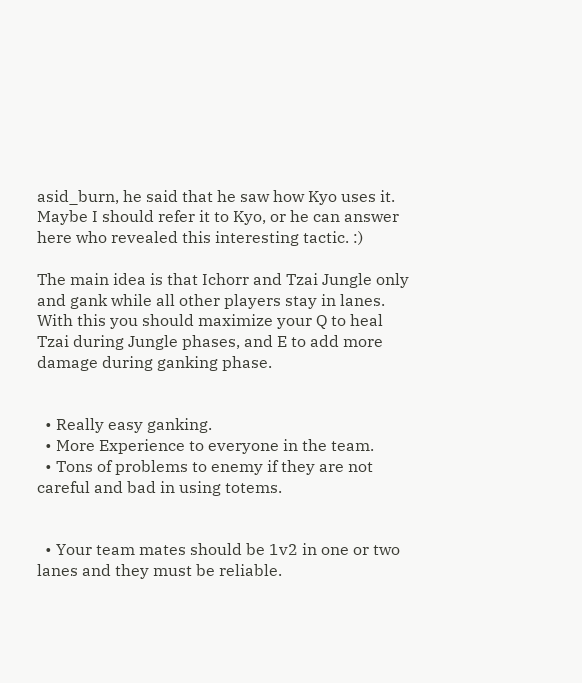asid_burn, he said that he saw how Kyo uses it. Maybe I should refer it to Kyo, or he can answer here who revealed this interesting tactic. :)

The main idea is that Ichorr and Tzai Jungle only and gank while all other players stay in lanes. With this you should maximize your Q to heal Tzai during Jungle phases, and E to add more damage during ganking phase.


  • Really easy ganking.
  • More Experience to everyone in the team.
  • Tons of problems to enemy if they are not careful and bad in using totems.


  • Your team mates should be 1v2 in one or two lanes and they must be reliable.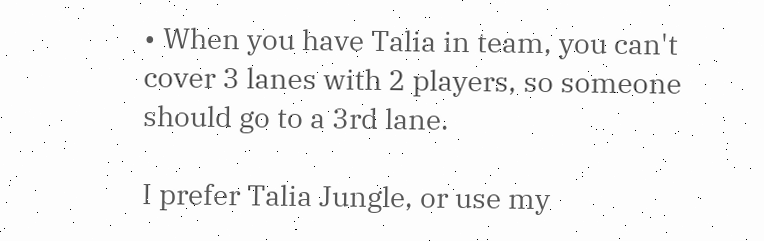• When you have Talia in team, you can't cover 3 lanes with 2 players, so someone should go to a 3rd lane.

I prefer Talia Jungle, or use my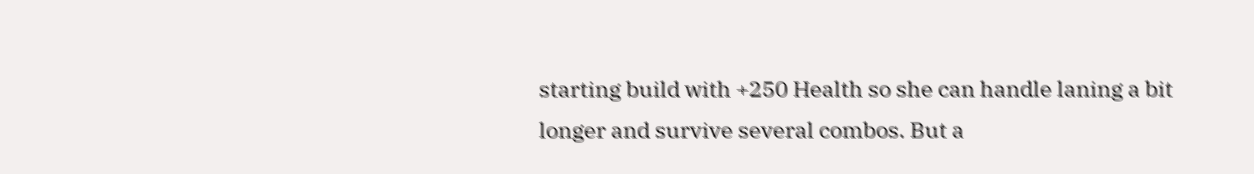starting build with +250 Health so she can handle laning a bit longer and survive several combos. But a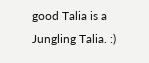good Talia is a Jungling Talia. :)